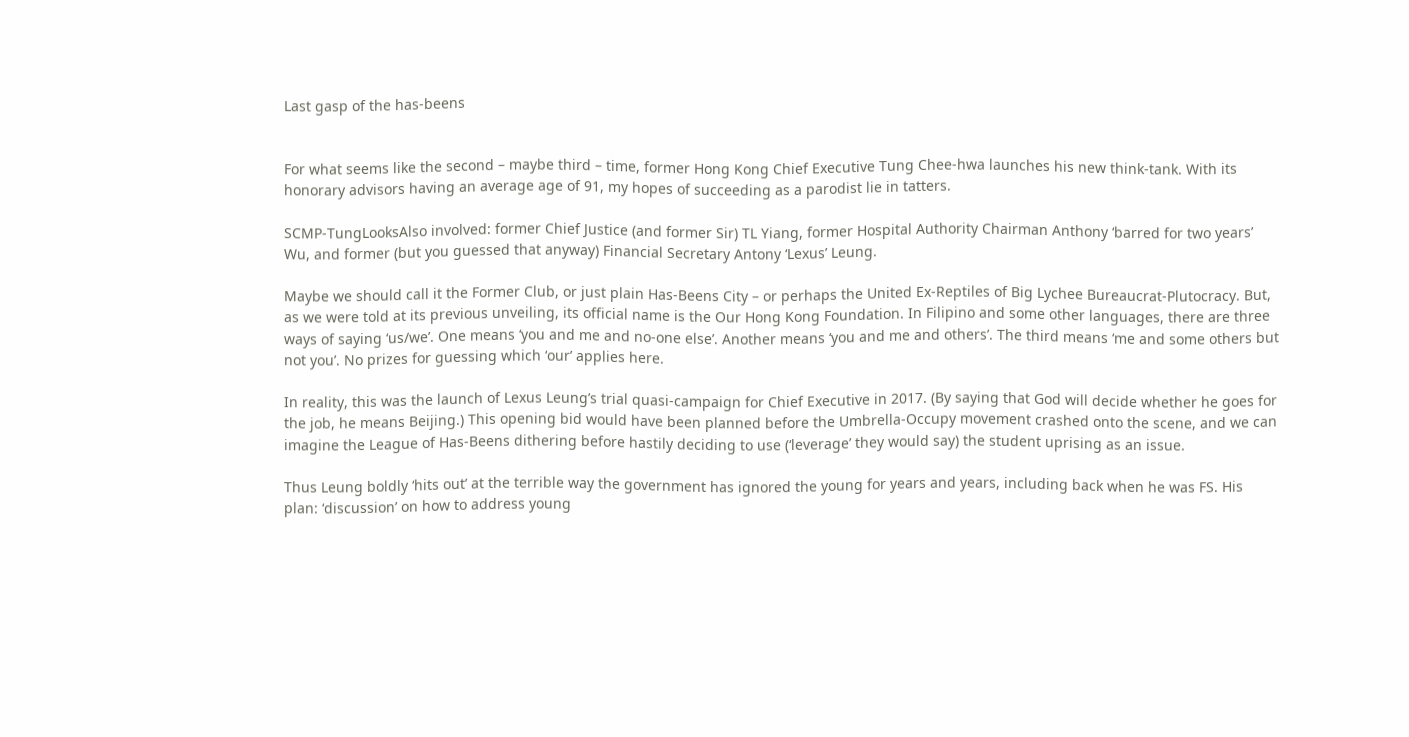Last gasp of the has-beens


For what seems like the second – maybe third – time, former Hong Kong Chief Executive Tung Chee-hwa launches his new think-tank. With its honorary advisors having an average age of 91, my hopes of succeeding as a parodist lie in tatters.

SCMP-TungLooksAlso involved: former Chief Justice (and former Sir) TL Yiang, former Hospital Authority Chairman Anthony ‘barred for two years’ Wu, and former (but you guessed that anyway) Financial Secretary Antony ‘Lexus’ Leung.

Maybe we should call it the Former Club, or just plain Has-Beens City – or perhaps the United Ex-Reptiles of Big Lychee Bureaucrat-Plutocracy. But, as we were told at its previous unveiling, its official name is the Our Hong Kong Foundation. In Filipino and some other languages, there are three ways of saying ‘us/we’. One means ‘you and me and no-one else’. Another means ‘you and me and others’. The third means ‘me and some others but not you’. No prizes for guessing which ‘our’ applies here.

In reality, this was the launch of Lexus Leung’s trial quasi-campaign for Chief Executive in 2017. (By saying that God will decide whether he goes for the job, he means Beijing.) This opening bid would have been planned before the Umbrella-Occupy movement crashed onto the scene, and we can imagine the League of Has-Beens dithering before hastily deciding to use (‘leverage’ they would say) the student uprising as an issue.

Thus Leung boldly ‘hits out’ at the terrible way the government has ignored the young for years and years, including back when he was FS. His plan: ‘discussion’ on how to address young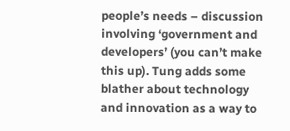people’s needs – discussion involving ‘government and developers’ (you can’t make this up). Tung adds some blather about technology and innovation as a way to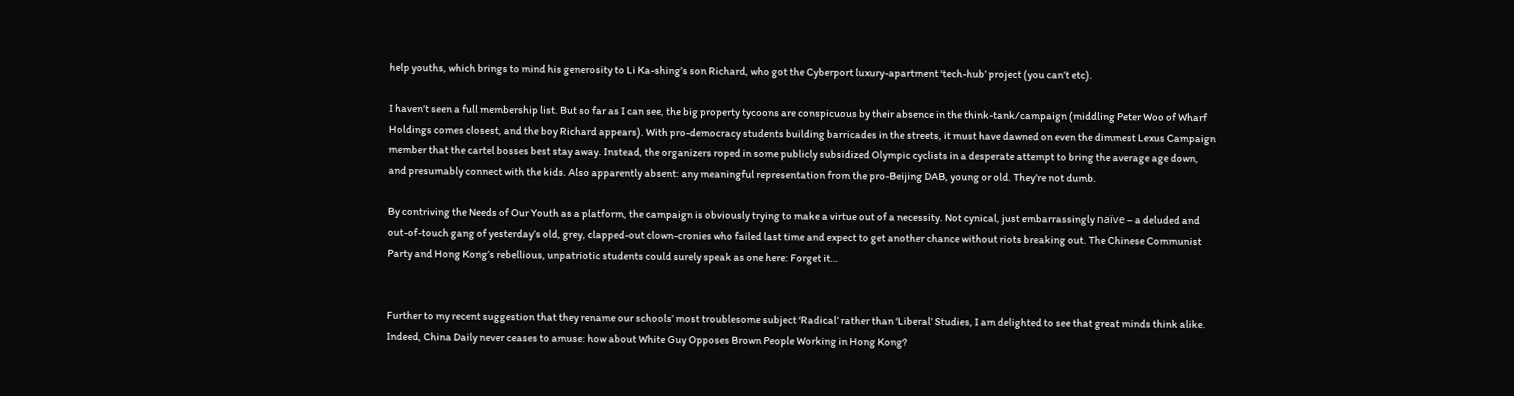help youths, which brings to mind his generosity to Li Ka-shing’s son Richard, who got the Cyberport luxury-apartment ‘tech-hub’ project (you can’t etc).

I haven’t seen a full membership list. But so far as I can see, the big property tycoons are conspicuous by their absence in the think-tank/campaign (middling Peter Woo of Wharf Holdings comes closest, and the boy Richard appears). With pro-democracy students building barricades in the streets, it must have dawned on even the dimmest Lexus Campaign member that the cartel bosses best stay away. Instead, the organizers roped in some publicly subsidized Olympic cyclists in a desperate attempt to bring the average age down, and presumably connect with the kids. Also apparently absent: any meaningful representation from the pro-Beijing DAB, young or old. They’re not dumb.

By contriving the Needs of Our Youth as a platform, the campaign is obviously trying to make a virtue out of a necessity. Not cynical, just embarrassingly naïve – a deluded and out-of-touch gang of yesterday’s old, grey, clapped-out clown-cronies who failed last time and expect to get another chance without riots breaking out. The Chinese Communist Party and Hong Kong’s rebellious, unpatriotic students could surely speak as one here: Forget it…


Further to my recent suggestion that they rename our schools’ most troublesome subject ‘Radical’ rather than ‘Liberal’ Studies, I am delighted to see that great minds think alike. Indeed, China Daily never ceases to amuse: how about White Guy Opposes Brown People Working in Hong Kong?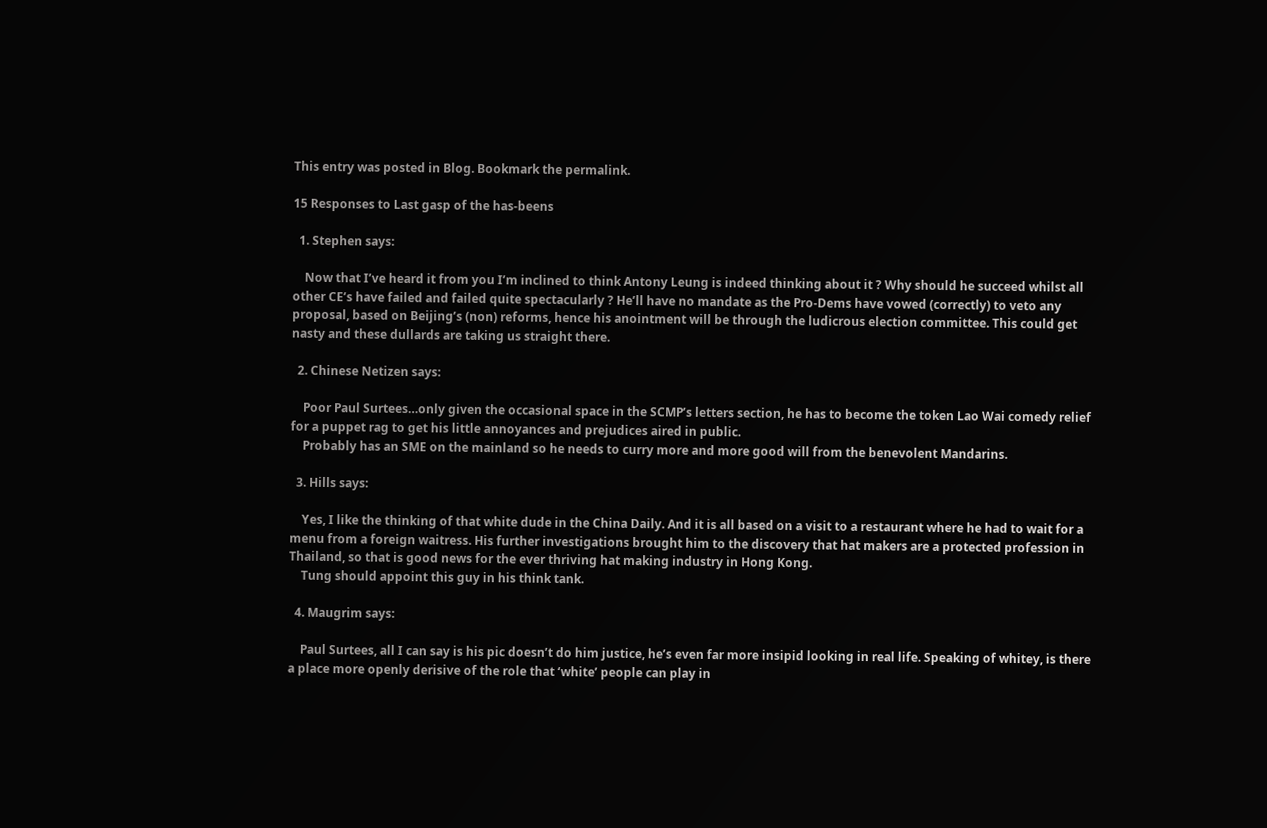This entry was posted in Blog. Bookmark the permalink.

15 Responses to Last gasp of the has-beens

  1. Stephen says:

    Now that I’ve heard it from you I’m inclined to think Antony Leung is indeed thinking about it ? Why should he succeed whilst all other CE’s have failed and failed quite spectacularly ? He’ll have no mandate as the Pro-Dems have vowed (correctly) to veto any proposal, based on Beijing’s (non) reforms, hence his anointment will be through the ludicrous election committee. This could get nasty and these dullards are taking us straight there.

  2. Chinese Netizen says:

    Poor Paul Surtees…only given the occasional space in the SCMP’s letters section, he has to become the token Lao Wai comedy relief for a puppet rag to get his little annoyances and prejudices aired in public.
    Probably has an SME on the mainland so he needs to curry more and more good will from the benevolent Mandarins.

  3. Hills says:

    Yes, I like the thinking of that white dude in the China Daily. And it is all based on a visit to a restaurant where he had to wait for a menu from a foreign waitress. His further investigations brought him to the discovery that hat makers are a protected profession in Thailand, so that is good news for the ever thriving hat making industry in Hong Kong.
    Tung should appoint this guy in his think tank.

  4. Maugrim says:

    Paul Surtees, all I can say is his pic doesn’t do him justice, he’s even far more insipid looking in real life. Speaking of whitey, is there a place more openly derisive of the role that ‘white’ people can play in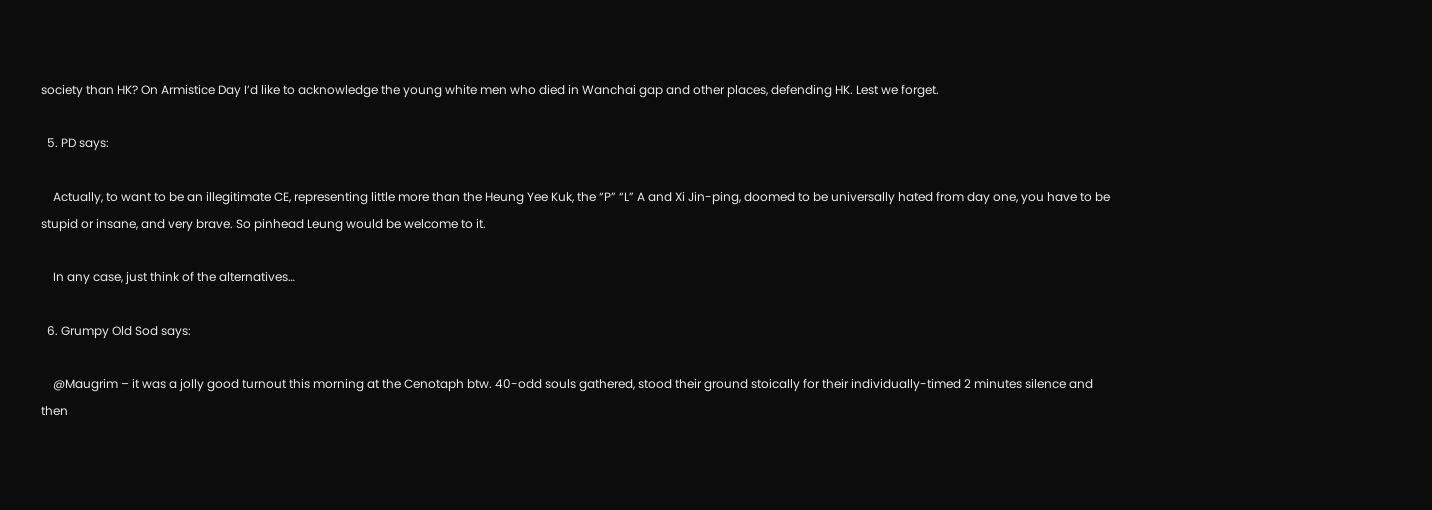society than HK? On Armistice Day I’d like to acknowledge the young white men who died in Wanchai gap and other places, defending HK. Lest we forget.

  5. PD says:

    Actually, to want to be an illegitimate CE, representing little more than the Heung Yee Kuk, the “P” “L” A and Xi Jin-ping, doomed to be universally hated from day one, you have to be stupid or insane, and very brave. So pinhead Leung would be welcome to it.

    In any case, just think of the alternatives…

  6. Grumpy Old Sod says:

    @Maugrim – it was a jolly good turnout this morning at the Cenotaph btw. 40-odd souls gathered, stood their ground stoically for their individually-timed 2 minutes silence and then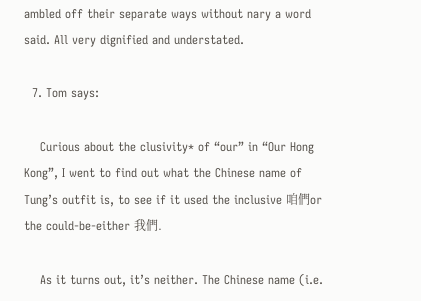ambled off their separate ways without nary a word said. All very dignified and understated.

  7. Tom says:

    Curious about the clusivity* of “our” in “Our Hong Kong”, I went to find out what the Chinese name of Tung’s outfit is, to see if it used the inclusive 咱們or the could-be-either 我們.

    As it turns out, it’s neither. The Chinese name (i.e.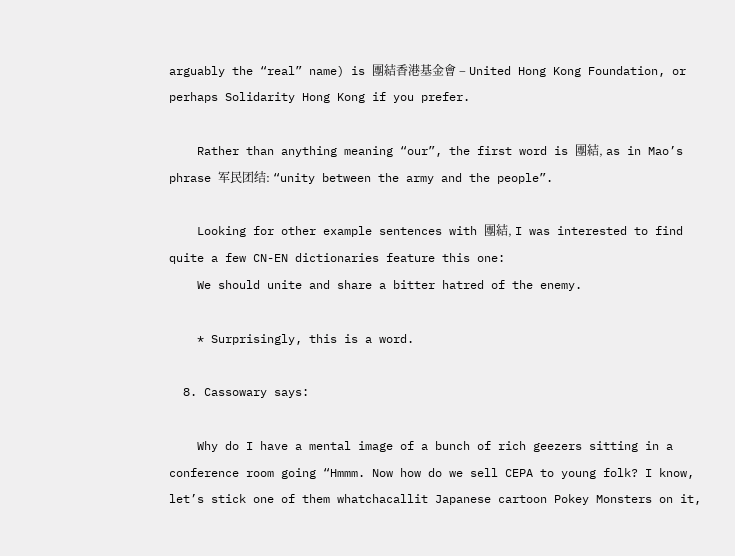arguably the “real” name) is 團結香港基金會 – United Hong Kong Foundation, or perhaps Solidarity Hong Kong if you prefer.

    Rather than anything meaning “our”, the first word is 團結, as in Mao’s phrase 军民团结: “unity between the army and the people”.

    Looking for other example sentences with 團結, I was interested to find quite a few CN-EN dictionaries feature this one:
    We should unite and share a bitter hatred of the enemy.

    * Surprisingly, this is a word.

  8. Cassowary says:

    Why do I have a mental image of a bunch of rich geezers sitting in a conference room going “Hmmm. Now how do we sell CEPA to young folk? I know, let’s stick one of them whatchacallit Japanese cartoon Pokey Monsters on it,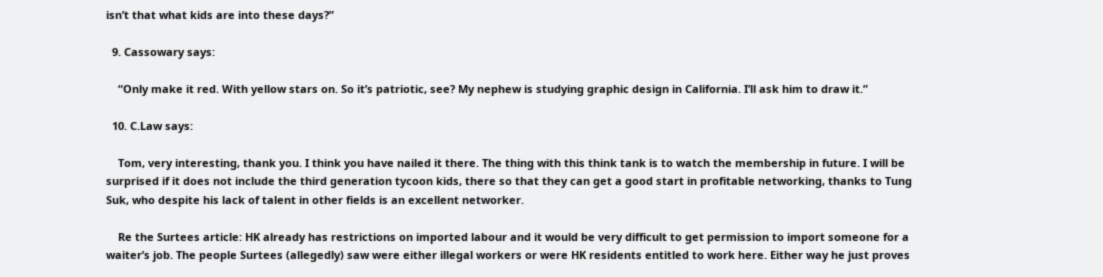isn’t that what kids are into these days?”

  9. Cassowary says:

    “Only make it red. With yellow stars on. So it’s patriotic, see? My nephew is studying graphic design in California. I’ll ask him to draw it.”

  10. C.Law says:

    Tom, very interesting, thank you. I think you have nailed it there. The thing with this think tank is to watch the membership in future. I will be surprised if it does not include the third generation tycoon kids, there so that they can get a good start in profitable networking, thanks to Tung Suk, who despite his lack of talent in other fields is an excellent networker.

    Re the Surtees article: HK already has restrictions on imported labour and it would be very difficult to get permission to import someone for a waiter’s job. The people Surtees (allegedly) saw were either illegal workers or were HK residents entitled to work here. Either way he just proves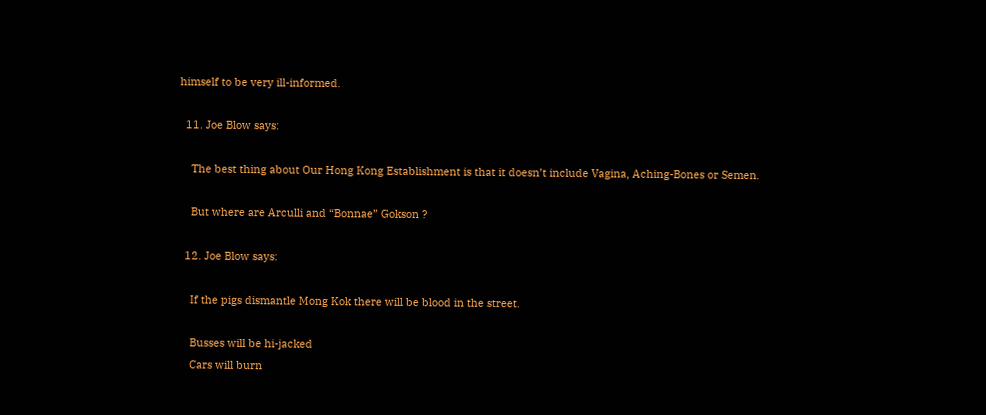himself to be very ill-informed.

  11. Joe Blow says:

    The best thing about Our Hong Kong Establishment is that it doesn’t include Vagina, Aching-Bones or Semen.

    But where are Arculli and “Bonnae” Gokson ?

  12. Joe Blow says:

    If the pigs dismantle Mong Kok there will be blood in the street.

    Busses will be hi-jacked
    Cars will burn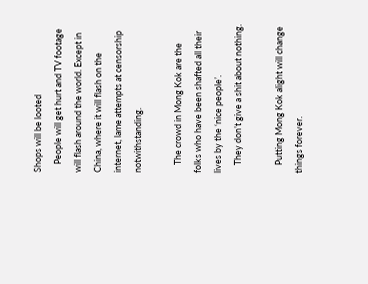Shops will be looted
    People will get hurt and TV footage will flash around the world. Except in China, where it will flash on the internet, lame attempts at censorship notwithstanding.

    The crowd in Mong Kok are the folks who have been shafted all their lives by the ‘nice people’.
    They don’t give a shit about nothing.

    Putting Mong Kok alight will change things forever.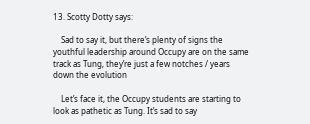13. Scotty Dotty says:

    Sad to say it, but there’s plenty of signs the youthful leadership around Occupy are on the same track as Tung, they’re just a few notches / years down the evolution

    Let’s face it, the Occupy students are starting to look as pathetic as Tung. It’s sad to say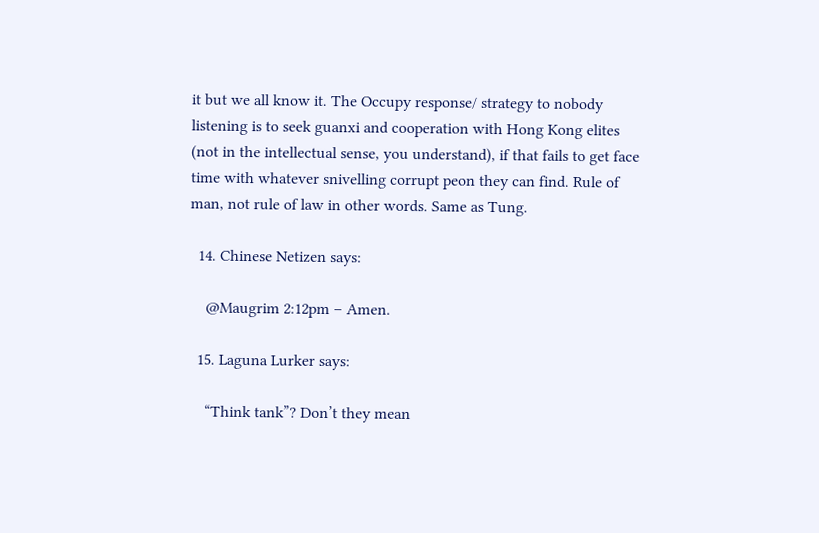it but we all know it. The Occupy response/ strategy to nobody listening is to seek guanxi and cooperation with Hong Kong elites (not in the intellectual sense, you understand), if that fails to get face time with whatever snivelling corrupt peon they can find. Rule of man, not rule of law in other words. Same as Tung.

  14. Chinese Netizen says:

    @Maugrim 2:12pm – Amen.

  15. Laguna Lurker says:

    “Think tank”? Don’t they mean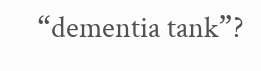“dementia tank”?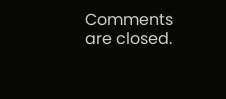Comments are closed.